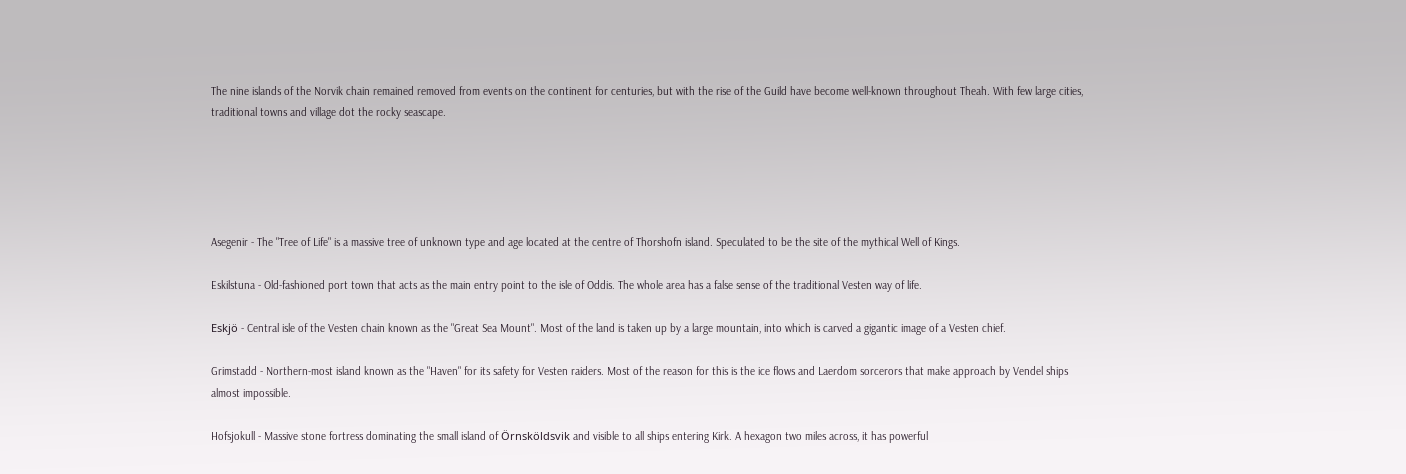The nine islands of the Norvik chain remained removed from events on the continent for centuries, but with the rise of the Guild have become well-known throughout Theah. With few large cities, traditional towns and village dot the rocky seascape.





Asegenir - The "Tree of Life" is a massive tree of unknown type and age located at the centre of Thorshofn island. Speculated to be the site of the mythical Well of Kings.

Eskilstuna - Old-fashioned port town that acts as the main entry point to the isle of Oddis. The whole area has a false sense of the traditional Vesten way of life.

Eskjö - Central isle of the Vesten chain known as the "Great Sea Mount". Most of the land is taken up by a large mountain, into which is carved a gigantic image of a Vesten chief.

Grimstadd - Northern-most island known as the "Haven" for its safety for Vesten raiders. Most of the reason for this is the ice flows and Laerdom sorcerors that make approach by Vendel ships almost impossible.

Hofsjokull - Massive stone fortress dominating the small island of Örnsköldsvik and visible to all ships entering Kirk. A hexagon two miles across, it has powerful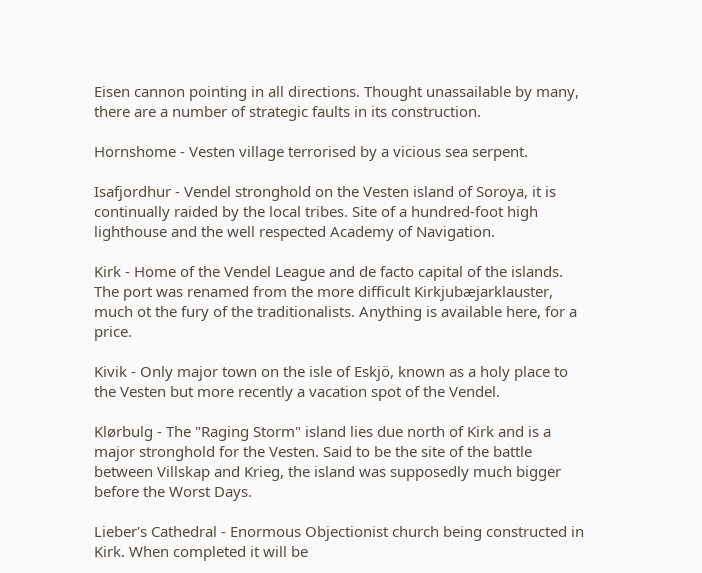Eisen cannon pointing in all directions. Thought unassailable by many, there are a number of strategic faults in its construction.

Hornshome - Vesten village terrorised by a vicious sea serpent.

Isafjordhur - Vendel stronghold on the Vesten island of Soroya, it is continually raided by the local tribes. Site of a hundred-foot high lighthouse and the well respected Academy of Navigation.

Kirk - Home of the Vendel League and de facto capital of the islands. The port was renamed from the more difficult Kirkjubæjarklauster, much ot the fury of the traditionalists. Anything is available here, for a price.

Kivik - Only major town on the isle of Eskjö, known as a holy place to the Vesten but more recently a vacation spot of the Vendel.

Klørbulg - The "Raging Storm" island lies due north of Kirk and is a major stronghold for the Vesten. Said to be the site of the battle between Villskap and Krieg, the island was supposedly much bigger before the Worst Days.

Lieber's Cathedral - Enormous Objectionist church being constructed in Kirk. When completed it will be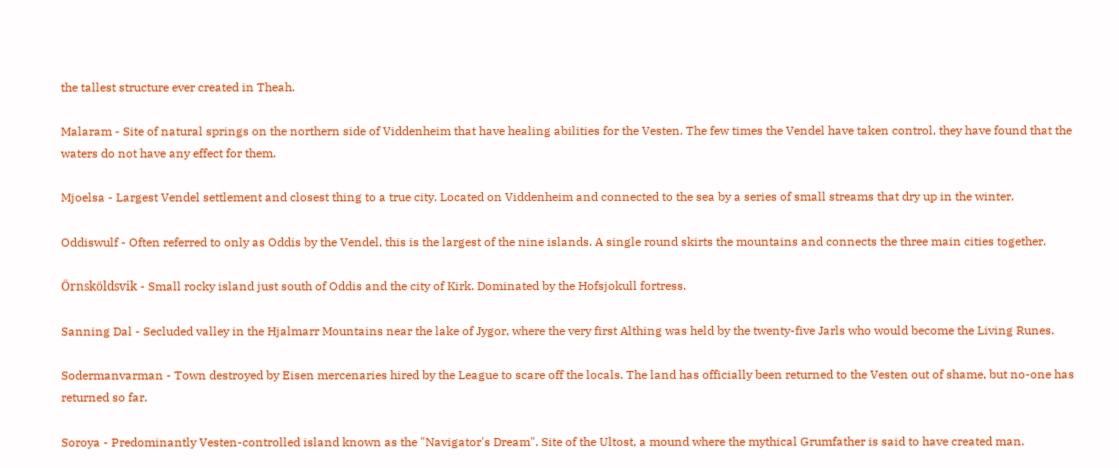the tallest structure ever created in Theah.

Malaram - Site of natural springs on the northern side of Viddenheim that have healing abilities for the Vesten. The few times the Vendel have taken control, they have found that the waters do not have any effect for them.

Mjoelsa - Largest Vendel settlement and closest thing to a true city. Located on Viddenheim and connected to the sea by a series of small streams that dry up in the winter.

Oddiswulf - Often referred to only as Oddis by the Vendel, this is the largest of the nine islands. A single round skirts the mountains and connects the three main cities together.

Örnsköldsvik - Small rocky island just south of Oddis and the city of Kirk. Dominated by the Hofsjokull fortress.

Sanning Dal - Secluded valley in the Hjalmarr Mountains near the lake of Jygor, where the very first Althing was held by the twenty-five Jarls who would become the Living Runes.

Sodermanvarman - Town destroyed by Eisen mercenaries hired by the League to scare off the locals. The land has officially been returned to the Vesten out of shame, but no-one has returned so far.

Soroya - Predominantly Vesten-controlled island known as the "Navigator's Dream". Site of the Ultost, a mound where the mythical Grumfather is said to have created man.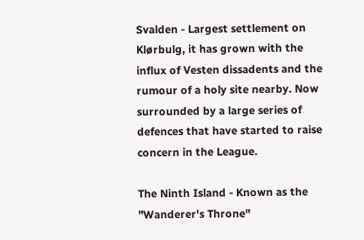Svalden - Largest settlement on Klørbulg, it has grown with the influx of Vesten dissadents and the rumour of a holy site nearby. Now surrounded by a large series of defences that have started to raise concern in the League.

The Ninth Island - Known as the "Wanderer's Throne"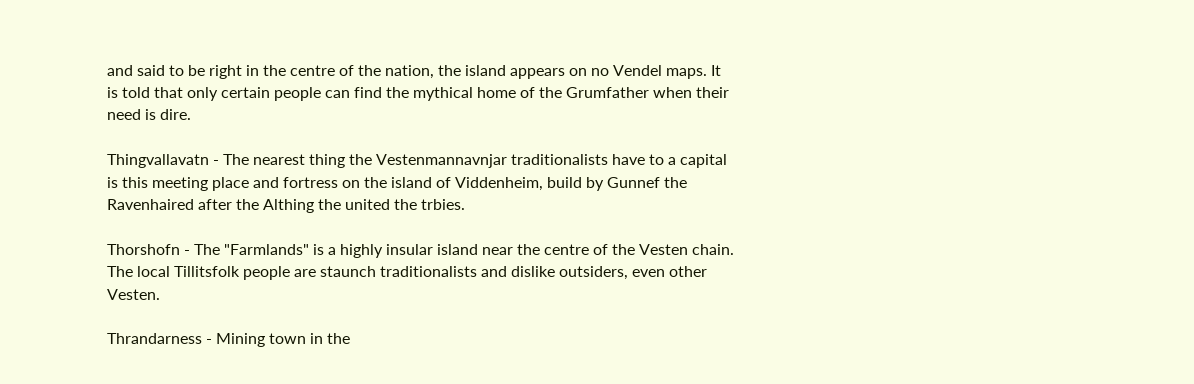and said to be right in the centre of the nation, the island appears on no Vendel maps. It is told that only certain people can find the mythical home of the Grumfather when their need is dire.

Thingvallavatn - The nearest thing the Vestenmannavnjar traditionalists have to a capital is this meeting place and fortress on the island of Viddenheim, build by Gunnef the Ravenhaired after the Althing the united the trbies.

Thorshofn - The "Farmlands" is a highly insular island near the centre of the Vesten chain. The local Tillitsfolk people are staunch traditionalists and dislike outsiders, even other Vesten.

Thrandarness - Mining town in the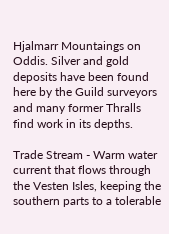Hjalmarr Mountaings on Oddis. Silver and gold deposits have been found here by the Guild surveyors and many former Thralls find work in its depths.

Trade Stream - Warm water current that flows through the Vesten Isles, keeping the southern parts to a tolerable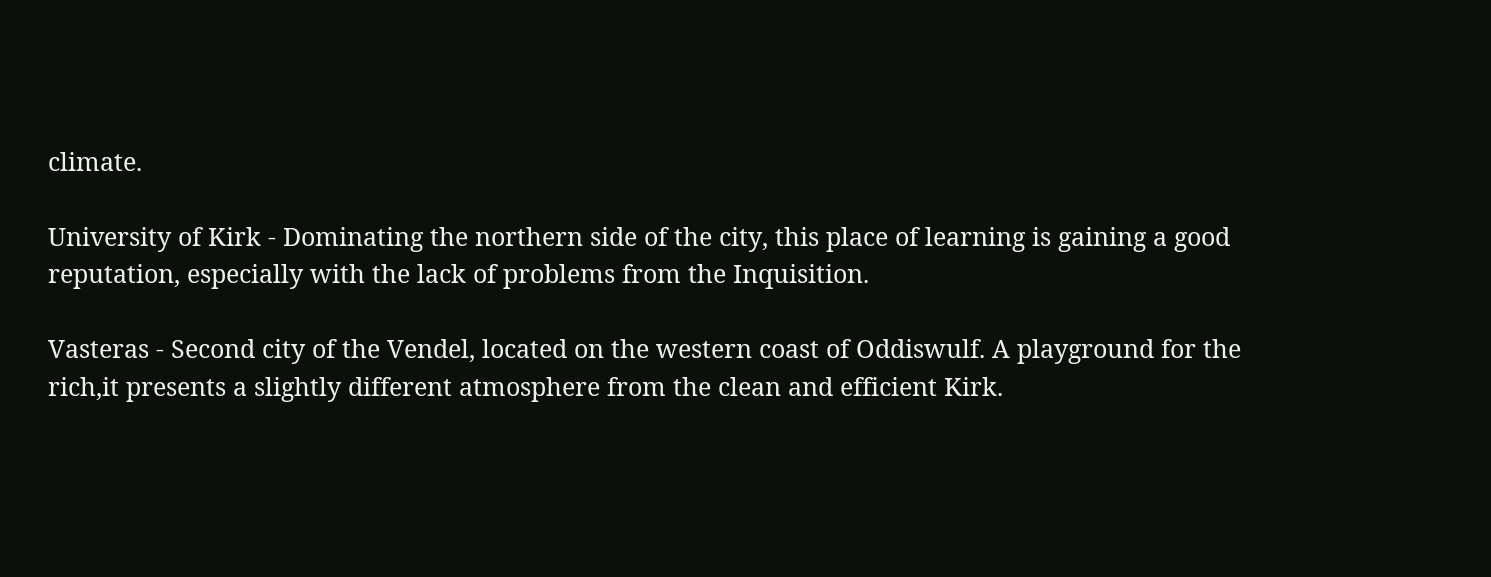climate.

University of Kirk - Dominating the northern side of the city, this place of learning is gaining a good reputation, especially with the lack of problems from the Inquisition.

Vasteras - Second city of the Vendel, located on the western coast of Oddiswulf. A playground for the rich,it presents a slightly different atmosphere from the clean and efficient Kirk.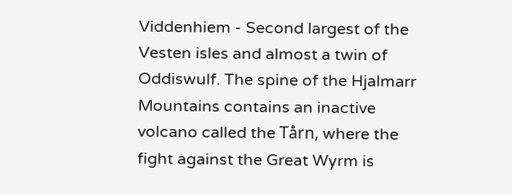Viddenhiem - Second largest of the Vesten isles and almost a twin of Oddiswulf. The spine of the Hjalmarr Mountains contains an inactive volcano called the Tårn, where the fight against the Great Wyrm is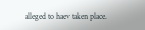alleged to haev taken place.